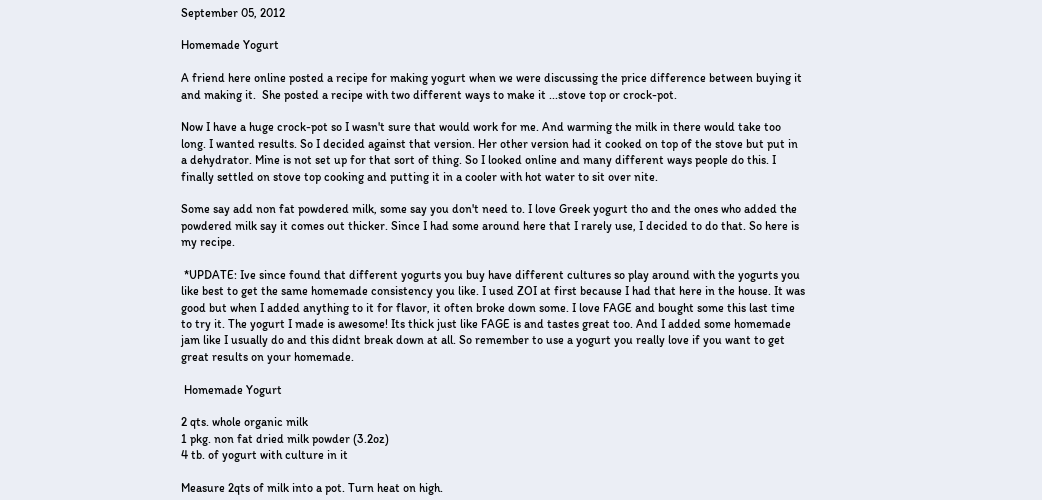September 05, 2012

Homemade Yogurt

A friend here online posted a recipe for making yogurt when we were discussing the price difference between buying it and making it.  She posted a recipe with two different ways to make it ...stove top or crock-pot.

Now I have a huge crock-pot so I wasn't sure that would work for me. And warming the milk in there would take too long. I wanted results. So I decided against that version. Her other version had it cooked on top of the stove but put in a dehydrator. Mine is not set up for that sort of thing. So I looked online and many different ways people do this. I finally settled on stove top cooking and putting it in a cooler with hot water to sit over nite.

Some say add non fat powdered milk, some say you don't need to. I love Greek yogurt tho and the ones who added the powdered milk say it comes out thicker. Since I had some around here that I rarely use, I decided to do that. So here is my recipe.

 *UPDATE: Ive since found that different yogurts you buy have different cultures so play around with the yogurts you like best to get the same homemade consistency you like. I used ZOI at first because I had that here in the house. It was good but when I added anything to it for flavor, it often broke down some. I love FAGE and bought some this last time to try it. The yogurt I made is awesome! Its thick just like FAGE is and tastes great too. And I added some homemade jam like I usually do and this didnt break down at all. So remember to use a yogurt you really love if you want to get great results on your homemade.

 Homemade Yogurt

2 qts. whole organic milk
1 pkg. non fat dried milk powder (3.2oz)
4 tb. of yogurt with culture in it

Measure 2qts of milk into a pot. Turn heat on high.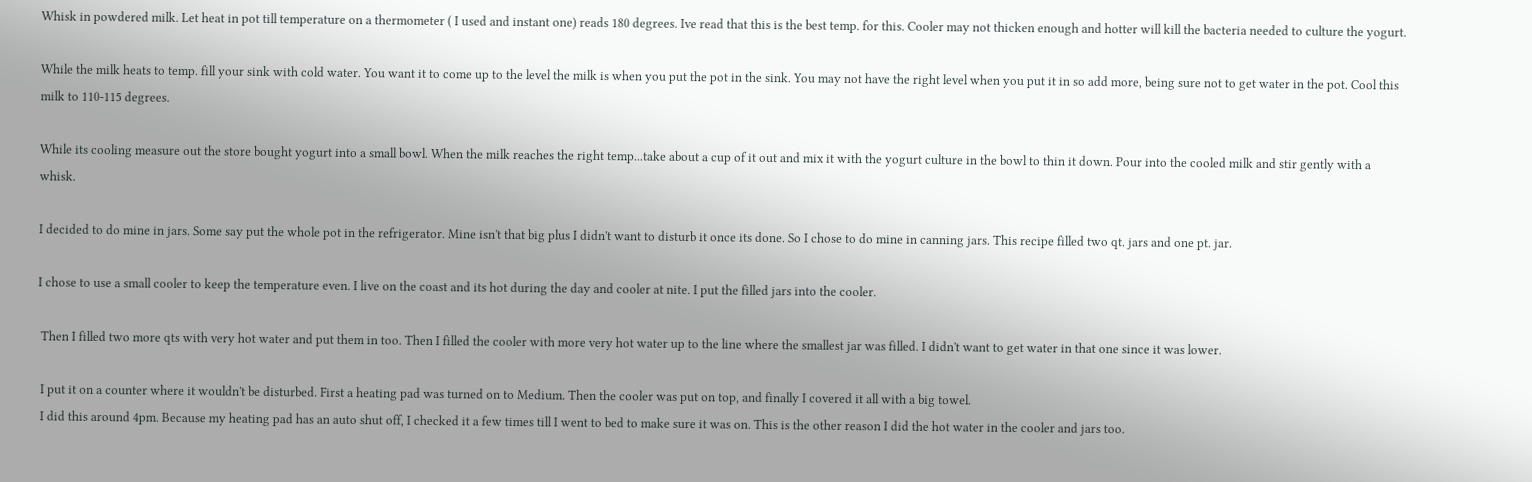Whisk in powdered milk. Let heat in pot till temperature on a thermometer ( I used and instant one) reads 180 degrees. Ive read that this is the best temp. for this. Cooler may not thicken enough and hotter will kill the bacteria needed to culture the yogurt.

While the milk heats to temp. fill your sink with cold water. You want it to come up to the level the milk is when you put the pot in the sink. You may not have the right level when you put it in so add more, being sure not to get water in the pot. Cool this milk to 110-115 degrees.

While its cooling measure out the store bought yogurt into a small bowl. When the milk reaches the right temp...take about a cup of it out and mix it with the yogurt culture in the bowl to thin it down. Pour into the cooled milk and stir gently with a whisk.

I decided to do mine in jars. Some say put the whole pot in the refrigerator. Mine isn't that big plus I didn't want to disturb it once its done. So I chose to do mine in canning jars. This recipe filled two qt. jars and one pt. jar.

I chose to use a small cooler to keep the temperature even. I live on the coast and its hot during the day and cooler at nite. I put the filled jars into the cooler.

 Then I filled two more qts with very hot water and put them in too. Then I filled the cooler with more very hot water up to the line where the smallest jar was filled. I didn't want to get water in that one since it was lower.

 I put it on a counter where it wouldn't be disturbed. First a heating pad was turned on to Medium. Then the cooler was put on top, and finally I covered it all with a big towel.
 I did this around 4pm. Because my heating pad has an auto shut off, I checked it a few times till I went to bed to make sure it was on. This is the other reason I did the hot water in the cooler and jars too.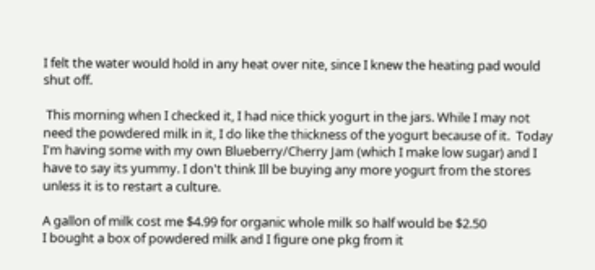I felt the water would hold in any heat over nite, since I knew the heating pad would shut off.

 This morning when I checked it, I had nice thick yogurt in the jars. While I may not need the powdered milk in it, I do like the thickness of the yogurt because of it.  Today I'm having some with my own Blueberry/Cherry Jam (which I make low sugar) and I have to say its yummy. I don't think Ill be buying any more yogurt from the stores unless it is to restart a culture.

A gallon of milk cost me $4.99 for organic whole milk so half would be $2.50
I bought a box of powdered milk and I figure one pkg from it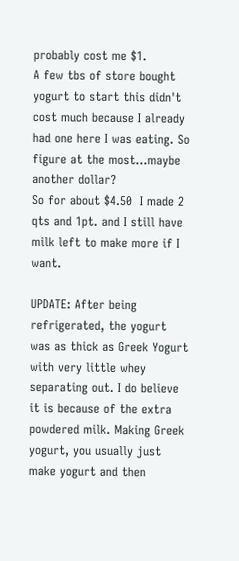probably cost me $1.
A few tbs of store bought yogurt to start this didn't cost much because I already had one here I was eating. So figure at the most...maybe another dollar?
So for about $4.50  I made 2 qts and 1pt. and I still have milk left to make more if I want.

UPDATE: After being refrigerated, the yogurt was as thick as Greek Yogurt with very little whey separating out. I do believe it is because of the extra powdered milk. Making Greek yogurt, you usually just make yogurt and then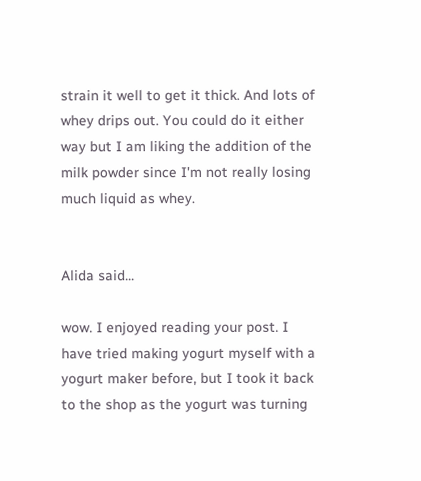strain it well to get it thick. And lots of whey drips out. You could do it either way but I am liking the addition of the milk powder since I'm not really losing much liquid as whey.


Alida said...

wow. I enjoyed reading your post. I have tried making yogurt myself with a yogurt maker before, but I took it back to the shop as the yogurt was turning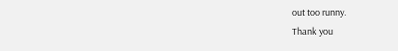out too runny.
Thank you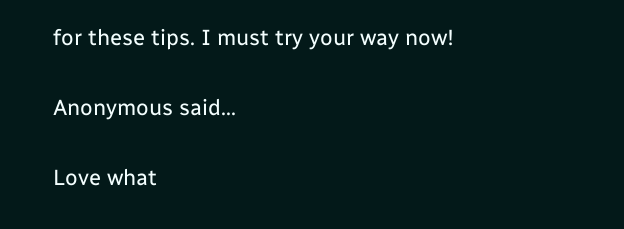for these tips. I must try your way now!

Anonymous said...

Love what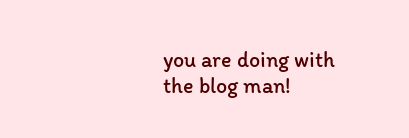you are doing with the blog man!